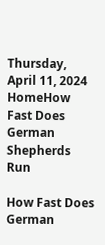Thursday, April 11, 2024
HomeHow Fast Does German Shepherds Run

How Fast Does German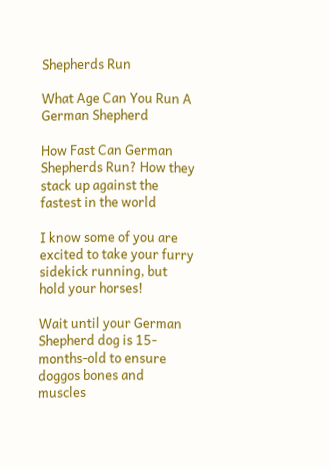Shepherds Run

What Age Can You Run A German Shepherd

How Fast Can German Shepherds Run? How they stack up against the fastest in the world

I know some of you are excited to take your furry sidekick running, but hold your horses!

Wait until your German Shepherd dog is 15-months-old to ensure doggos bones and muscles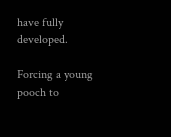have fully developed.

Forcing a young pooch to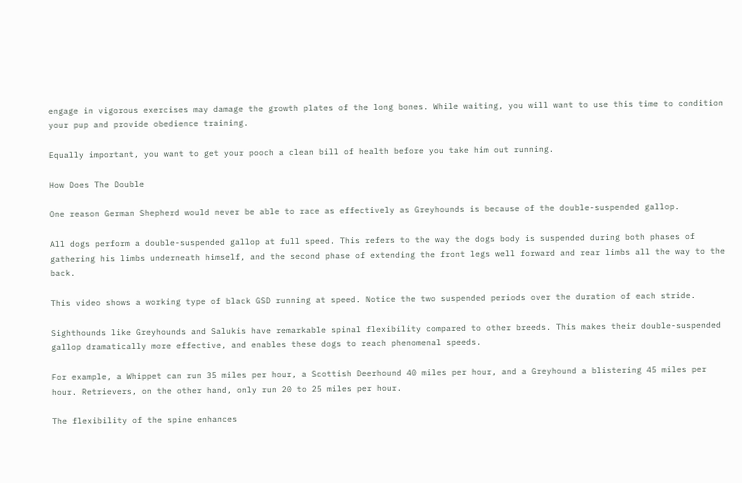engage in vigorous exercises may damage the growth plates of the long bones. While waiting, you will want to use this time to condition your pup and provide obedience training.

Equally important, you want to get your pooch a clean bill of health before you take him out running.

How Does The Double

One reason German Shepherd would never be able to race as effectively as Greyhounds is because of the double-suspended gallop.

All dogs perform a double-suspended gallop at full speed. This refers to the way the dogs body is suspended during both phases of gathering his limbs underneath himself, and the second phase of extending the front legs well forward and rear limbs all the way to the back.

This video shows a working type of black GSD running at speed. Notice the two suspended periods over the duration of each stride.

Sighthounds like Greyhounds and Salukis have remarkable spinal flexibility compared to other breeds. This makes their double-suspended gallop dramatically more effective, and enables these dogs to reach phenomenal speeds.

For example, a Whippet can run 35 miles per hour, a Scottish Deerhound 40 miles per hour, and a Greyhound a blistering 45 miles per hour. Retrievers, on the other hand, only run 20 to 25 miles per hour.

The flexibility of the spine enhances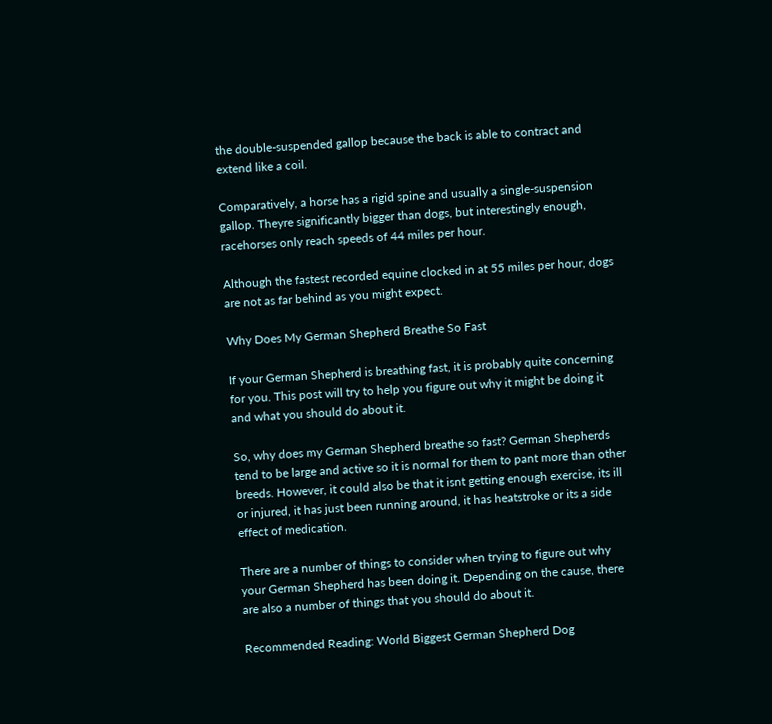the double-suspended gallop because the back is able to contract and extend like a coil.

Comparatively, a horse has a rigid spine and usually a single-suspension gallop. Theyre significantly bigger than dogs, but interestingly enough, racehorses only reach speeds of 44 miles per hour.

Although the fastest recorded equine clocked in at 55 miles per hour, dogs are not as far behind as you might expect.

Why Does My German Shepherd Breathe So Fast

If your German Shepherd is breathing fast, it is probably quite concerning for you. This post will try to help you figure out why it might be doing it and what you should do about it.

So, why does my German Shepherd breathe so fast? German Shepherds tend to be large and active so it is normal for them to pant more than other breeds. However, it could also be that it isnt getting enough exercise, its ill or injured, it has just been running around, it has heatstroke or its a side effect of medication.

There are a number of things to consider when trying to figure out why your German Shepherd has been doing it. Depending on the cause, there are also a number of things that you should do about it.

Recommended Reading: World Biggest German Shepherd Dog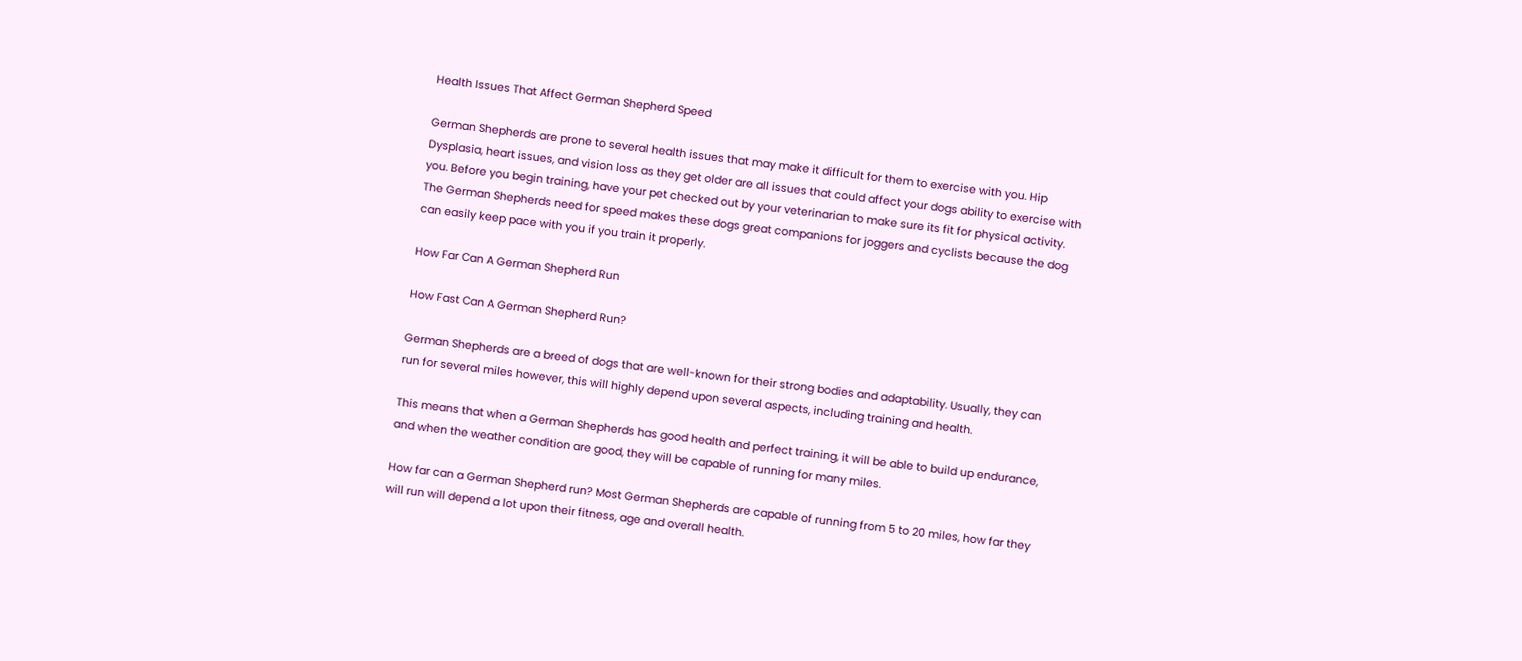Health Issues That Affect German Shepherd Speed

German Shepherds are prone to several health issues that may make it difficult for them to exercise with you. Hip Dysplasia, heart issues, and vision loss as they get older are all issues that could affect your dogs ability to exercise with you. Before you begin training, have your pet checked out by your veterinarian to make sure its fit for physical activity. The German Shepherds need for speed makes these dogs great companions for joggers and cyclists because the dog can easily keep pace with you if you train it properly.

How Far Can A German Shepherd Run

How Fast Can A German Shepherd Run?

German Shepherds are a breed of dogs that are well-known for their strong bodies and adaptability. Usually, they can run for several miles however, this will highly depend upon several aspects, including training and health.

This means that when a German Shepherds has good health and perfect training, it will be able to build up endurance, and when the weather condition are good, they will be capable of running for many miles.

How far can a German Shepherd run? Most German Shepherds are capable of running from 5 to 20 miles, how far they will run will depend a lot upon their fitness, age and overall health.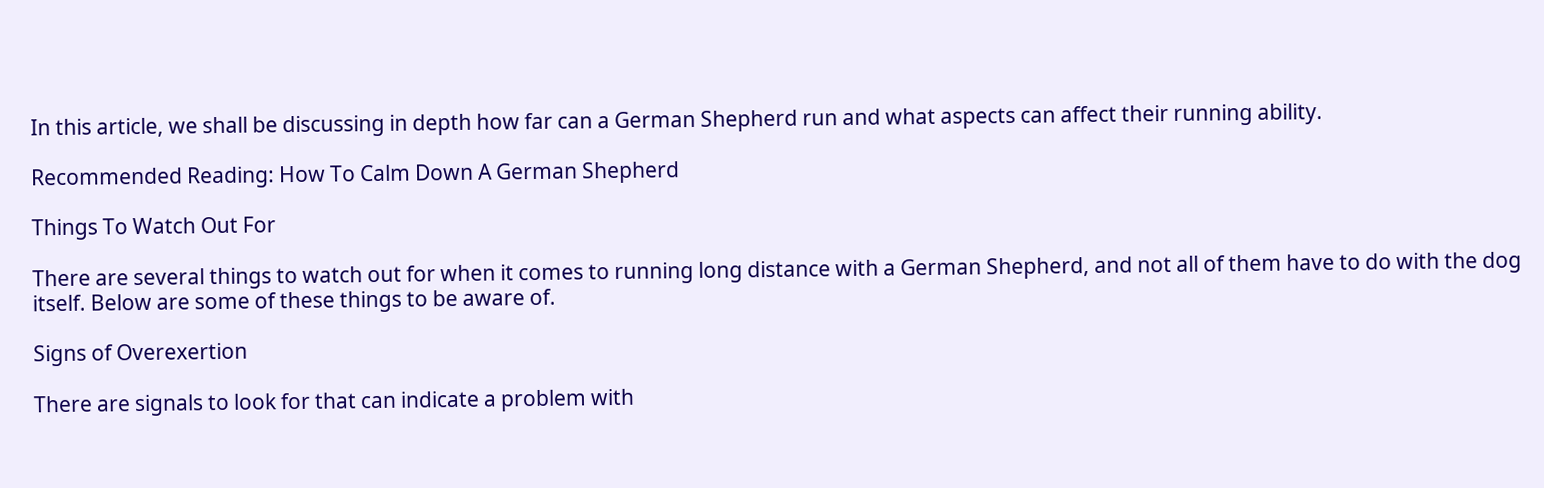In this article, we shall be discussing in depth how far can a German Shepherd run and what aspects can affect their running ability.

Recommended Reading: How To Calm Down A German Shepherd

Things To Watch Out For

There are several things to watch out for when it comes to running long distance with a German Shepherd, and not all of them have to do with the dog itself. Below are some of these things to be aware of.

Signs of Overexertion

There are signals to look for that can indicate a problem with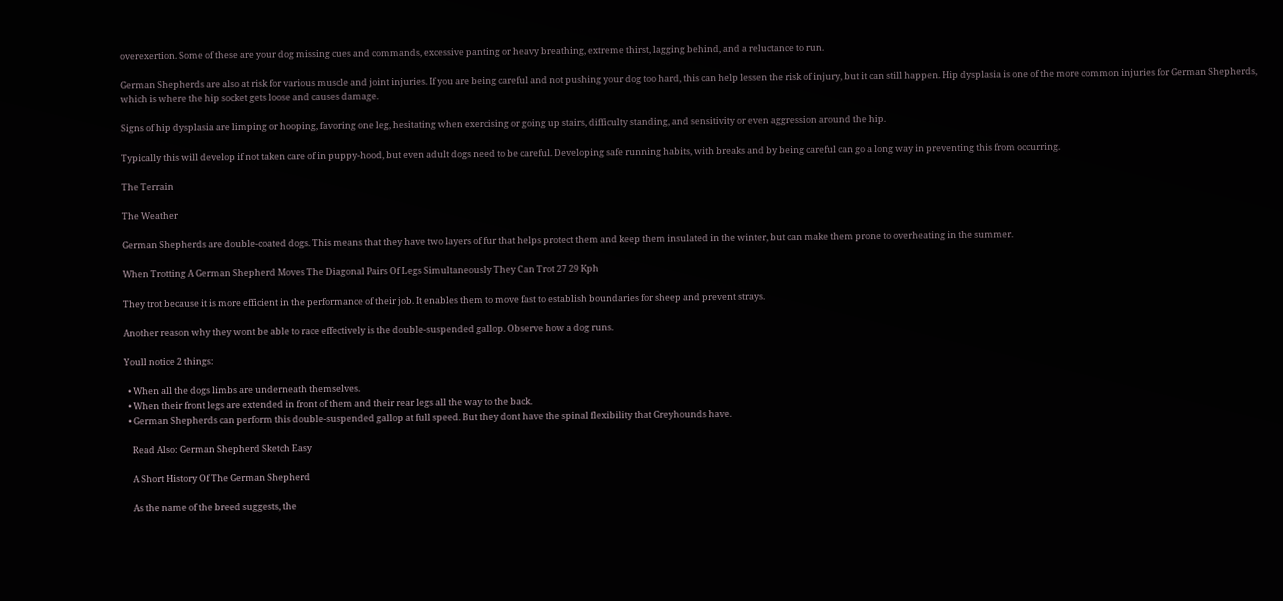overexertion. Some of these are your dog missing cues and commands, excessive panting or heavy breathing, extreme thirst, lagging behind, and a reluctance to run.

German Shepherds are also at risk for various muscle and joint injuries. If you are being careful and not pushing your dog too hard, this can help lessen the risk of injury, but it can still happen. Hip dysplasia is one of the more common injuries for German Shepherds, which is where the hip socket gets loose and causes damage.

Signs of hip dysplasia are limping or hooping, favoring one leg, hesitating when exercising or going up stairs, difficulty standing, and sensitivity or even aggression around the hip.

Typically this will develop if not taken care of in puppy-hood, but even adult dogs need to be careful. Developing safe running habits, with breaks and by being careful can go a long way in preventing this from occurring.

The Terrain

The Weather

German Shepherds are double-coated dogs. This means that they have two layers of fur that helps protect them and keep them insulated in the winter, but can make them prone to overheating in the summer.

When Trotting A German Shepherd Moves The Diagonal Pairs Of Legs Simultaneously They Can Trot 27 29 Kph

They trot because it is more efficient in the performance of their job. It enables them to move fast to establish boundaries for sheep and prevent strays.

Another reason why they wont be able to race effectively is the double-suspended gallop. Observe how a dog runs.

Youll notice 2 things:

  • When all the dogs limbs are underneath themselves.
  • When their front legs are extended in front of them and their rear legs all the way to the back.
  • German Shepherds can perform this double-suspended gallop at full speed. But they dont have the spinal flexibility that Greyhounds have.

    Read Also: German Shepherd Sketch Easy

    A Short History Of The German Shepherd

    As the name of the breed suggests, the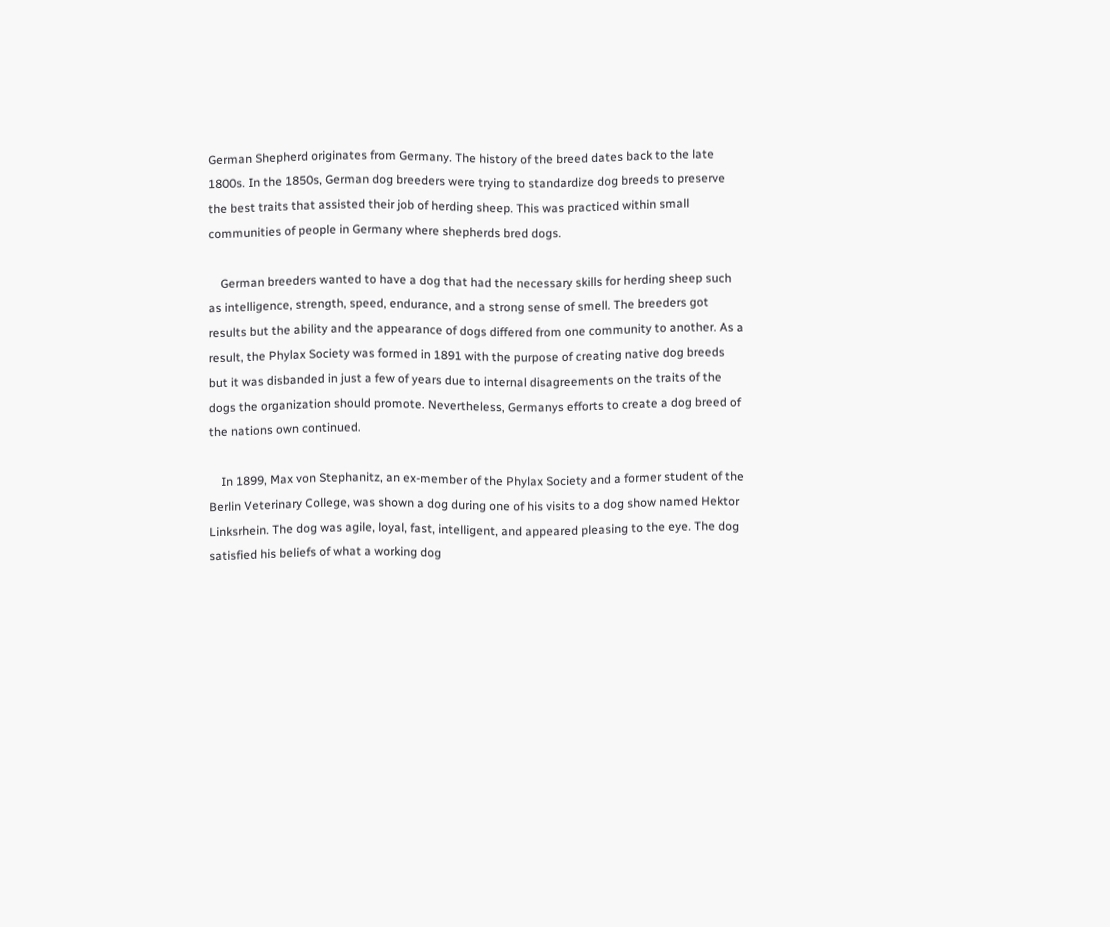German Shepherd originates from Germany. The history of the breed dates back to the late 1800s. In the 1850s, German dog breeders were trying to standardize dog breeds to preserve the best traits that assisted their job of herding sheep. This was practiced within small communities of people in Germany where shepherds bred dogs.

    German breeders wanted to have a dog that had the necessary skills for herding sheep such as intelligence, strength, speed, endurance, and a strong sense of smell. The breeders got results but the ability and the appearance of dogs differed from one community to another. As a result, the Phylax Society was formed in 1891 with the purpose of creating native dog breeds but it was disbanded in just a few of years due to internal disagreements on the traits of the dogs the organization should promote. Nevertheless, Germanys efforts to create a dog breed of the nations own continued.

    In 1899, Max von Stephanitz, an ex-member of the Phylax Society and a former student of the Berlin Veterinary College, was shown a dog during one of his visits to a dog show named Hektor Linksrhein. The dog was agile, loyal, fast, intelligent, and appeared pleasing to the eye. The dog satisfied his beliefs of what a working dog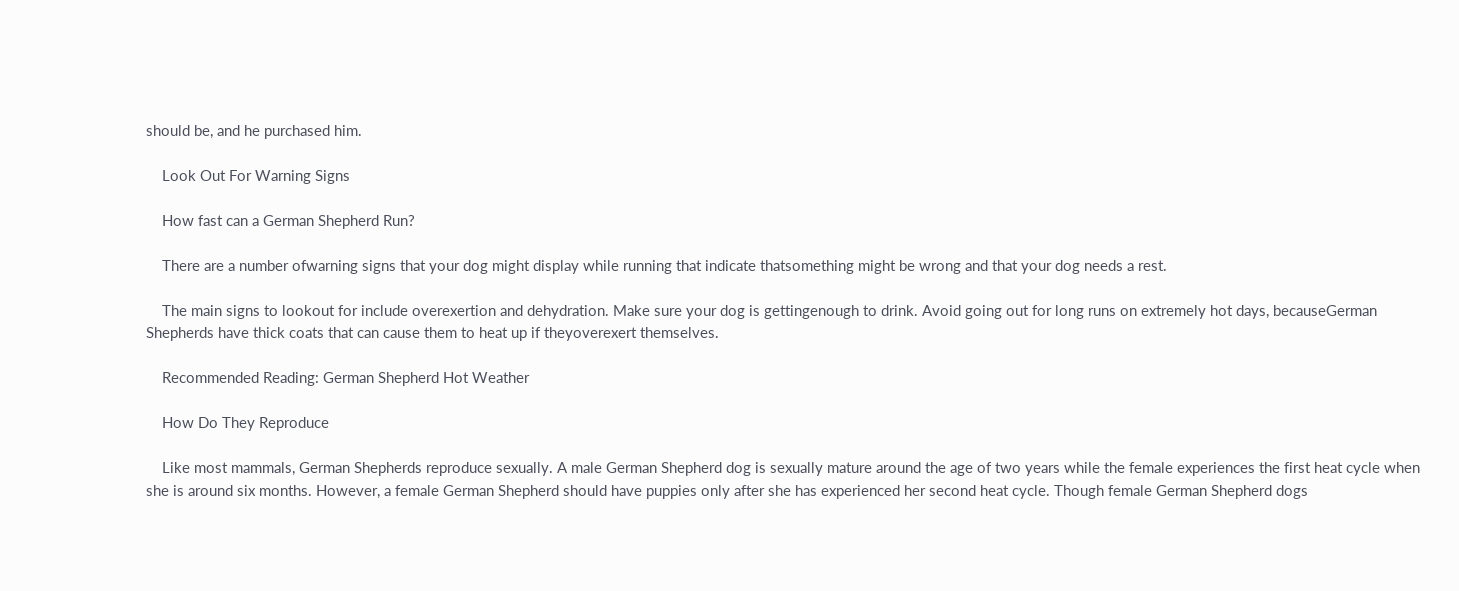should be, and he purchased him.

    Look Out For Warning Signs

    How fast can a German Shepherd Run?

    There are a number ofwarning signs that your dog might display while running that indicate thatsomething might be wrong and that your dog needs a rest.

    The main signs to lookout for include overexertion and dehydration. Make sure your dog is gettingenough to drink. Avoid going out for long runs on extremely hot days, becauseGerman Shepherds have thick coats that can cause them to heat up if theyoverexert themselves.

    Recommended Reading: German Shepherd Hot Weather

    How Do They Reproduce

    Like most mammals, German Shepherds reproduce sexually. A male German Shepherd dog is sexually mature around the age of two years while the female experiences the first heat cycle when she is around six months. However, a female German Shepherd should have puppies only after she has experienced her second heat cycle. Though female German Shepherd dogs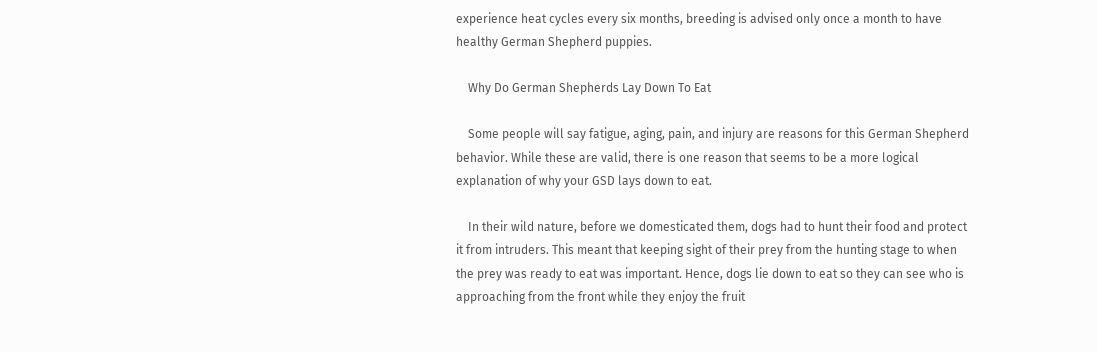experience heat cycles every six months, breeding is advised only once a month to have healthy German Shepherd puppies.

    Why Do German Shepherds Lay Down To Eat

    Some people will say fatigue, aging, pain, and injury are reasons for this German Shepherd behavior. While these are valid, there is one reason that seems to be a more logical explanation of why your GSD lays down to eat.

    In their wild nature, before we domesticated them, dogs had to hunt their food and protect it from intruders. This meant that keeping sight of their prey from the hunting stage to when the prey was ready to eat was important. Hence, dogs lie down to eat so they can see who is approaching from the front while they enjoy the fruit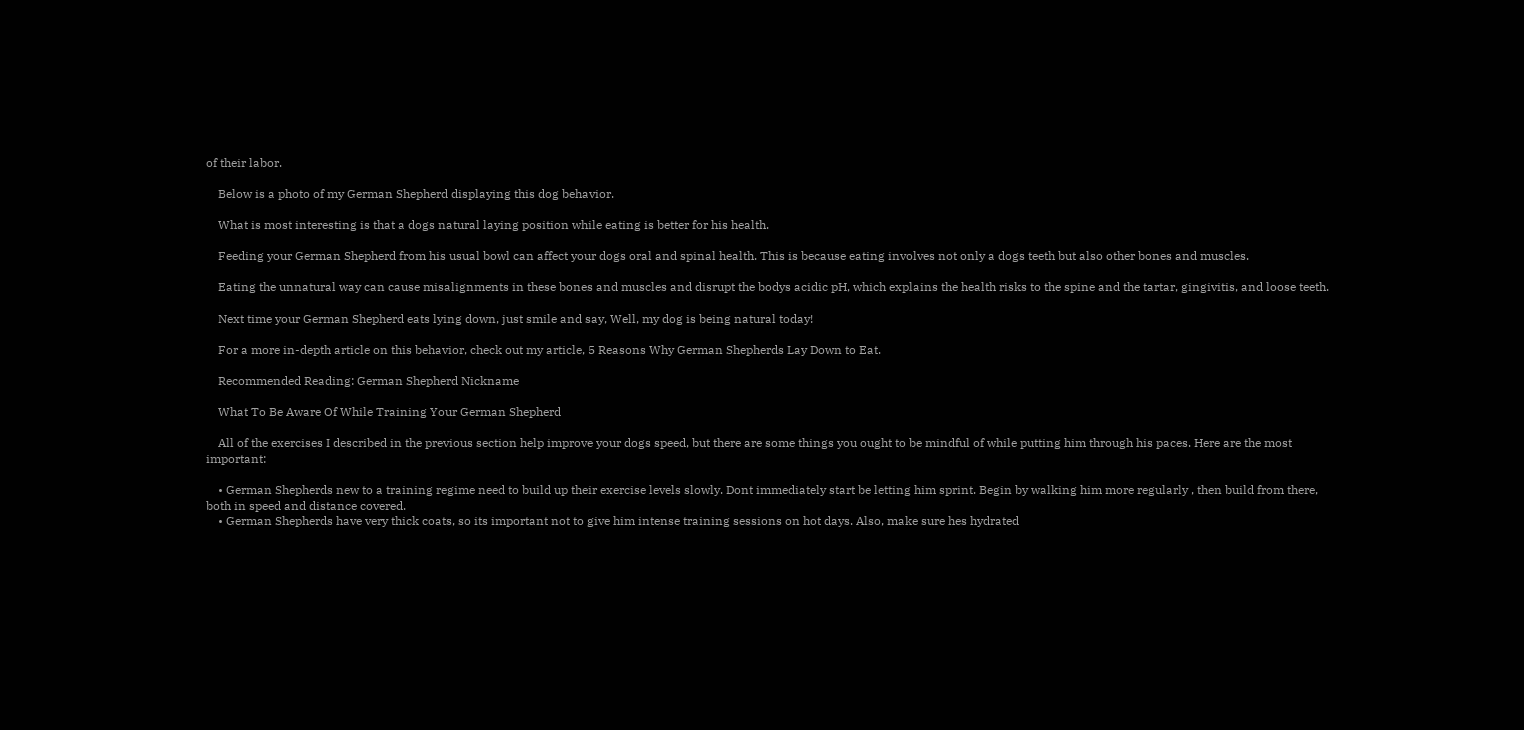of their labor.

    Below is a photo of my German Shepherd displaying this dog behavior.

    What is most interesting is that a dogs natural laying position while eating is better for his health.

    Feeding your German Shepherd from his usual bowl can affect your dogs oral and spinal health. This is because eating involves not only a dogs teeth but also other bones and muscles.

    Eating the unnatural way can cause misalignments in these bones and muscles and disrupt the bodys acidic pH, which explains the health risks to the spine and the tartar, gingivitis, and loose teeth.

    Next time your German Shepherd eats lying down, just smile and say, Well, my dog is being natural today!

    For a more in-depth article on this behavior, check out my article, 5 Reasons Why German Shepherds Lay Down to Eat.

    Recommended Reading: German Shepherd Nickname

    What To Be Aware Of While Training Your German Shepherd

    All of the exercises I described in the previous section help improve your dogs speed, but there are some things you ought to be mindful of while putting him through his paces. Here are the most important:

    • German Shepherds new to a training regime need to build up their exercise levels slowly. Dont immediately start be letting him sprint. Begin by walking him more regularly , then build from there, both in speed and distance covered.
    • German Shepherds have very thick coats, so its important not to give him intense training sessions on hot days. Also, make sure hes hydrated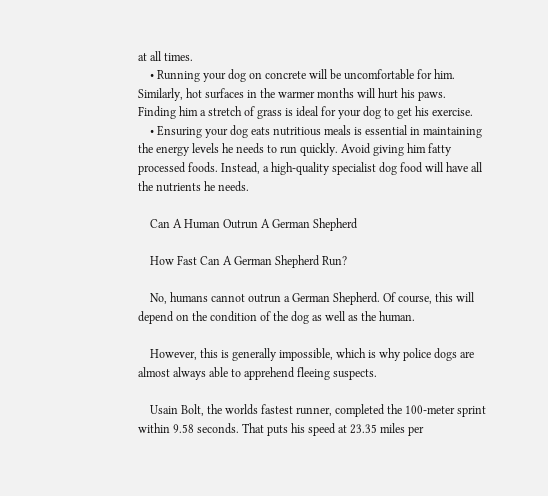at all times.
    • Running your dog on concrete will be uncomfortable for him. Similarly, hot surfaces in the warmer months will hurt his paws. Finding him a stretch of grass is ideal for your dog to get his exercise.
    • Ensuring your dog eats nutritious meals is essential in maintaining the energy levels he needs to run quickly. Avoid giving him fatty processed foods. Instead, a high-quality specialist dog food will have all the nutrients he needs.

    Can A Human Outrun A German Shepherd

    How Fast Can A German Shepherd Run?

    No, humans cannot outrun a German Shepherd. Of course, this will depend on the condition of the dog as well as the human.

    However, this is generally impossible, which is why police dogs are almost always able to apprehend fleeing suspects.

    Usain Bolt, the worlds fastest runner, completed the 100-meter sprint within 9.58 seconds. That puts his speed at 23.35 miles per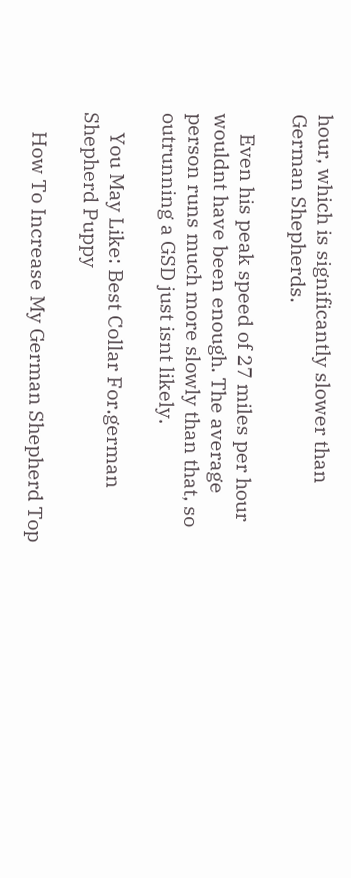hour, which is significantly slower than German Shepherds.

    Even his peak speed of 27 miles per hour wouldnt have been enough. The average person runs much more slowly than that, so outrunning a GSD just isnt likely.

    You May Like: Best Collar For.german Shepherd Puppy

    How To Increase My German Shepherd Top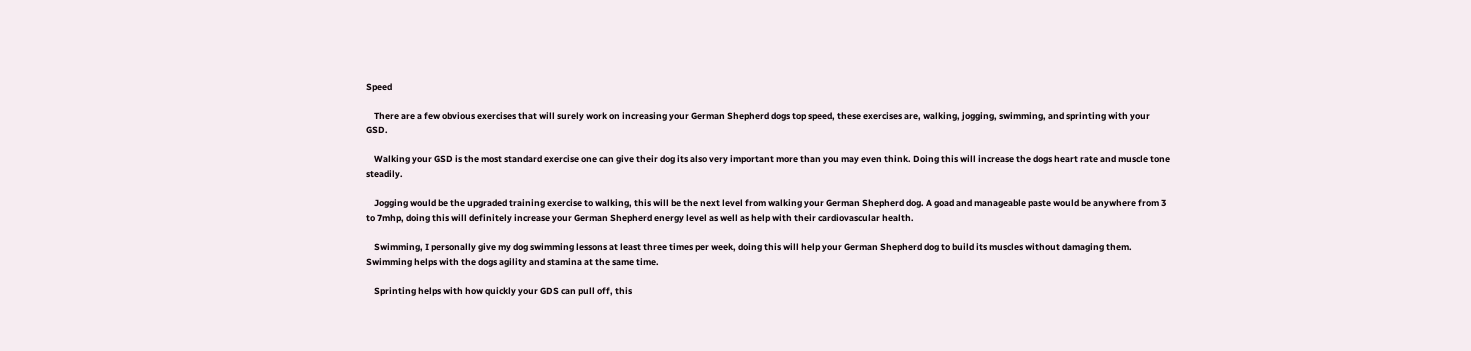Speed

    There are a few obvious exercises that will surely work on increasing your German Shepherd dogs top speed, these exercises are, walking, jogging, swimming, and sprinting with your GSD.

    Walking your GSD is the most standard exercise one can give their dog its also very important more than you may even think. Doing this will increase the dogs heart rate and muscle tone steadily.

    Jogging would be the upgraded training exercise to walking, this will be the next level from walking your German Shepherd dog. A goad and manageable paste would be anywhere from 3 to 7mhp, doing this will definitely increase your German Shepherd energy level as well as help with their cardiovascular health.

    Swimming, I personally give my dog swimming lessons at least three times per week, doing this will help your German Shepherd dog to build its muscles without damaging them. Swimming helps with the dogs agility and stamina at the same time.

    Sprinting helps with how quickly your GDS can pull off, this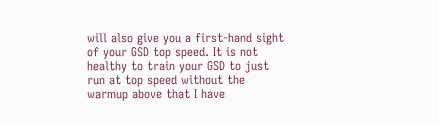will also give you a first-hand sight of your GSD top speed. It is not healthy to train your GSD to just run at top speed without the warmup above that I have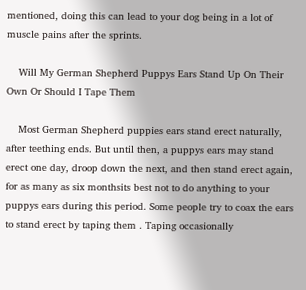mentioned, doing this can lead to your dog being in a lot of muscle pains after the sprints.

    Will My German Shepherd Puppys Ears Stand Up On Their Own Or Should I Tape Them

    Most German Shepherd puppies ears stand erect naturally, after teething ends. But until then, a puppys ears may stand erect one day, droop down the next, and then stand erect again, for as many as six monthsits best not to do anything to your puppys ears during this period. Some people try to coax the ears to stand erect by taping them . Taping occasionally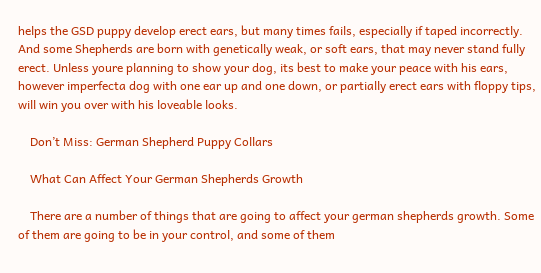helps the GSD puppy develop erect ears, but many times fails, especially if taped incorrectly. And some Shepherds are born with genetically weak, or soft ears, that may never stand fully erect. Unless youre planning to show your dog, its best to make your peace with his ears, however imperfecta dog with one ear up and one down, or partially erect ears with floppy tips, will win you over with his loveable looks.

    Don’t Miss: German Shepherd Puppy Collars

    What Can Affect Your German Shepherds Growth

    There are a number of things that are going to affect your german shepherds growth. Some of them are going to be in your control, and some of them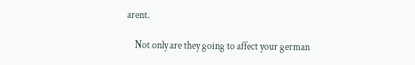arent.

    Not only are they going to affect your german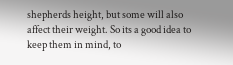shepherds height, but some will also affect their weight. So its a good idea to keep them in mind, to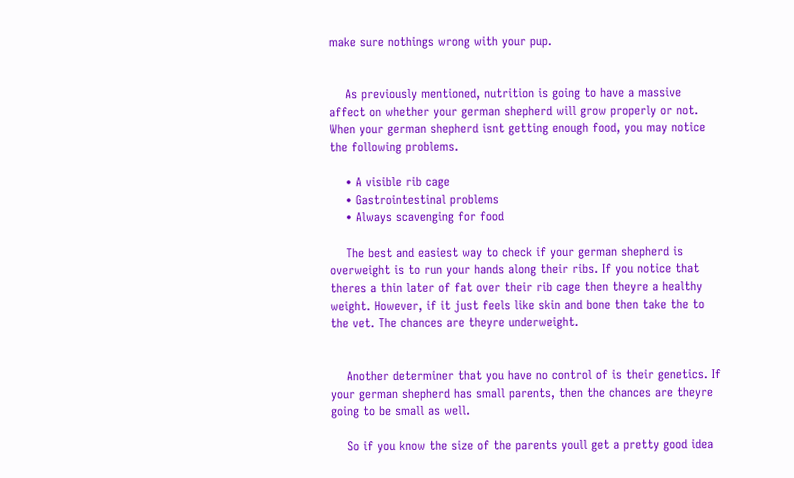make sure nothings wrong with your pup.


    As previously mentioned, nutrition is going to have a massive affect on whether your german shepherd will grow properly or not. When your german shepherd isnt getting enough food, you may notice the following problems.

    • A visible rib cage
    • Gastrointestinal problems
    • Always scavenging for food

    The best and easiest way to check if your german shepherd is overweight is to run your hands along their ribs. If you notice that theres a thin later of fat over their rib cage then theyre a healthy weight. However, if it just feels like skin and bone then take the to the vet. The chances are theyre underweight.


    Another determiner that you have no control of is their genetics. If your german shepherd has small parents, then the chances are theyre going to be small as well.

    So if you know the size of the parents youll get a pretty good idea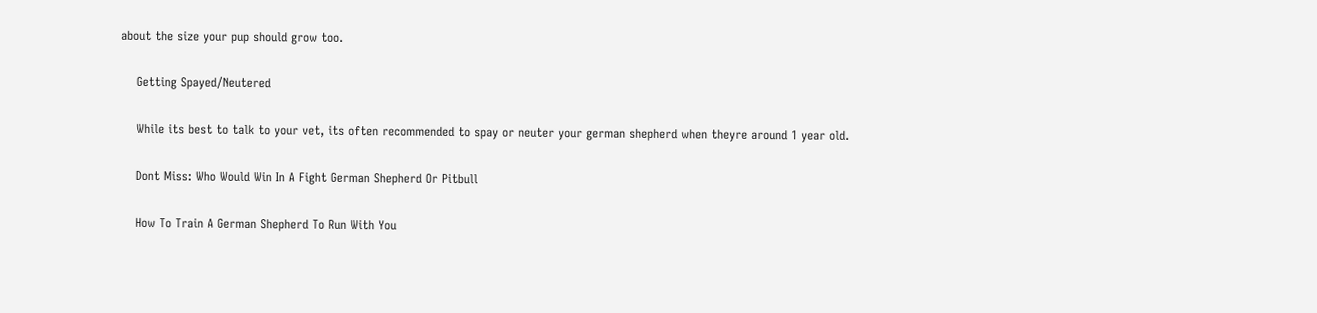about the size your pup should grow too.

    Getting Spayed/Neutered

    While its best to talk to your vet, its often recommended to spay or neuter your german shepherd when theyre around 1 year old.

    Dont Miss: Who Would Win In A Fight German Shepherd Or Pitbull

    How To Train A German Shepherd To Run With You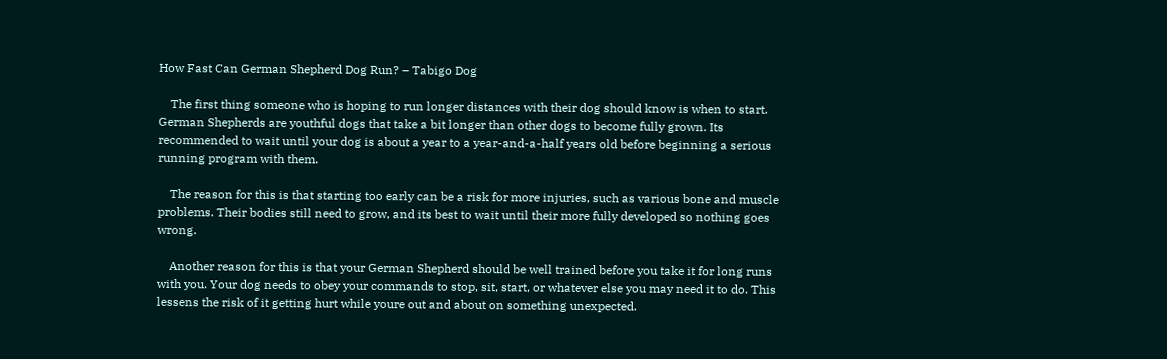How Fast Can German Shepherd Dog Run? – Tabigo Dog

    The first thing someone who is hoping to run longer distances with their dog should know is when to start. German Shepherds are youthful dogs that take a bit longer than other dogs to become fully grown. Its recommended to wait until your dog is about a year to a year-and-a-half years old before beginning a serious running program with them.

    The reason for this is that starting too early can be a risk for more injuries, such as various bone and muscle problems. Their bodies still need to grow, and its best to wait until their more fully developed so nothing goes wrong.

    Another reason for this is that your German Shepherd should be well trained before you take it for long runs with you. Your dog needs to obey your commands to stop, sit, start, or whatever else you may need it to do. This lessens the risk of it getting hurt while youre out and about on something unexpected.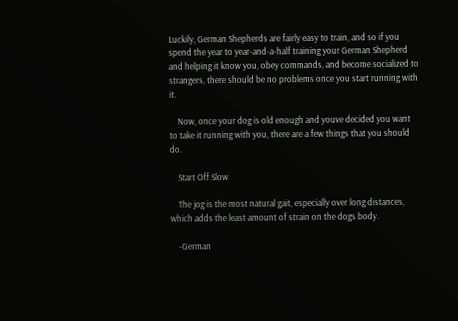Luckily, German Shepherds are fairly easy to train, and so if you spend the year to year-and-a-half training your German Shepherd and helping it know you, obey commands, and become socialized to strangers, there should be no problems once you start running with it.

    Now, once your dog is old enough and youve decided you want to take it running with you, there are a few things that you should do.

    Start Off Slow

    The jog is the most natural gait, especially over long distances, which adds the least amount of strain on the dogs body.

    -German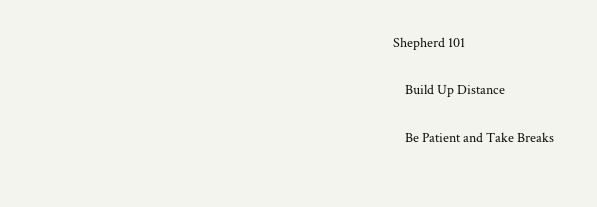Shepherd 101

    Build Up Distance

    Be Patient and Take Breaks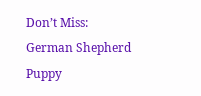Don’t Miss: German Shepherd Puppy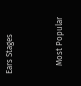Ears Stages


    Most Popular